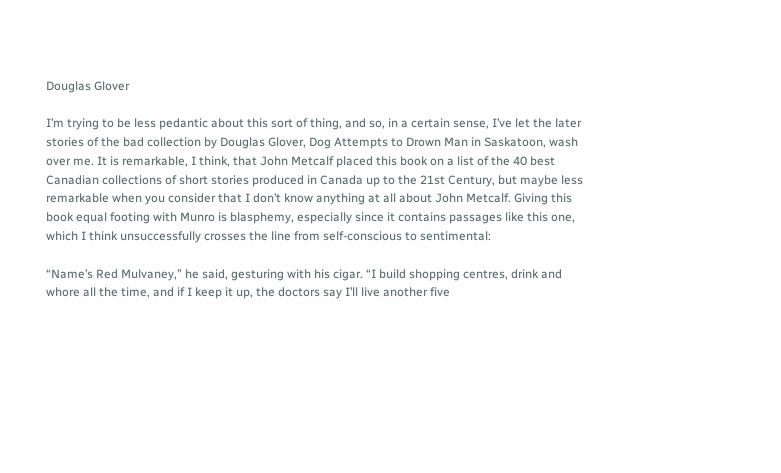Douglas Glover

I’m trying to be less pedantic about this sort of thing, and so, in a certain sense, I’ve let the later stories of the bad collection by Douglas Glover, Dog Attempts to Drown Man in Saskatoon, wash over me. It is remarkable, I think, that John Metcalf placed this book on a list of the 40 best Canadian collections of short stories produced in Canada up to the 21st Century, but maybe less remarkable when you consider that I don’t know anything at all about John Metcalf. Giving this book equal footing with Munro is blasphemy, especially since it contains passages like this one, which I think unsuccessfully crosses the line from self-conscious to sentimental:

“Name’s Red Mulvaney,” he said, gesturing with his cigar. “I build shopping centres, drink and whore all the time, and if I keep it up, the doctors say I’ll live another five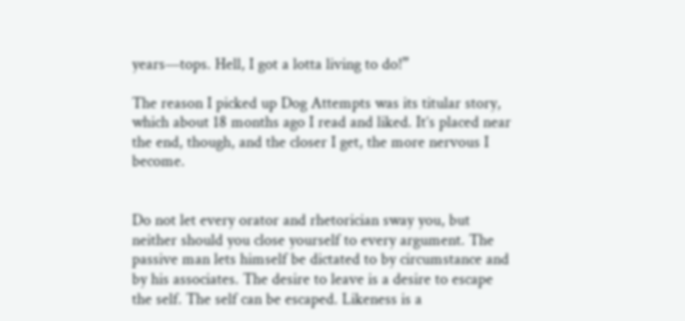years—tops. Hell, I got a lotta living to do!”

The reason I picked up Dog Attempts was its titular story, which about 18 months ago I read and liked. It’s placed near the end, though, and the closer I get, the more nervous I become.


Do not let every orator and rhetorician sway you, but neither should you close yourself to every argument. The passive man lets himself be dictated to by circumstance and by his associates. The desire to leave is a desire to escape the self. The self can be escaped. Likeness is a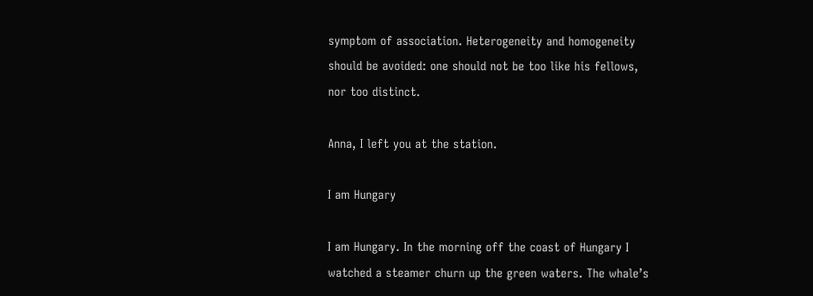symptom of association. Heterogeneity and homogeneity should be avoided: one should not be too like his fellows, nor too distinct.

Anna, I left you at the station.

I am Hungary

I am Hungary. In the morning off the coast of Hungary I watched a steamer churn up the green waters. The whale’s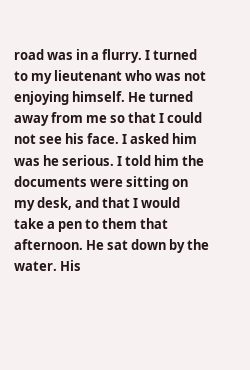road was in a flurry. I turned to my lieutenant who was not enjoying himself. He turned away from me so that I could not see his face. I asked him was he serious. I told him the documents were sitting on my desk, and that I would take a pen to them that afternoon. He sat down by the water. His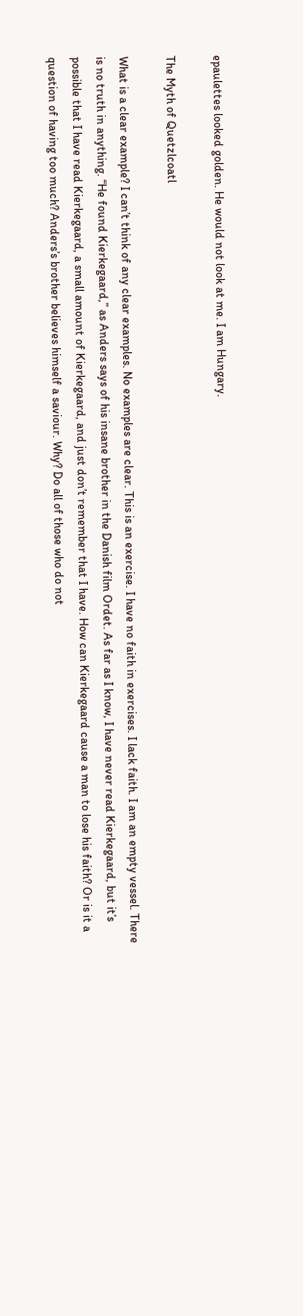epaulettes looked golden. He would not look at me. I am Hungary.

The Myth of Quetzlcoatl

What is a clear example? I can’t think of any clear examples. No examples are clear. This is an exercise. I have no faith in exercises. I lack faith. I am an empty vessel. There is no truth in anything. “He found Kierkegaard,” as Anders says of his insane brother in the Danish film Ordet. As far as I know, I have never read Kierkegaard, but it’s possible that I have read Kierkegaard, a small amount of Kierkegaard, and just don’t remember that I have. How can Kierkegaard cause a man to lose his faith? Or is it a question of having too much? Anders’s brother believes himself a saviour. Why? Do all of those who do not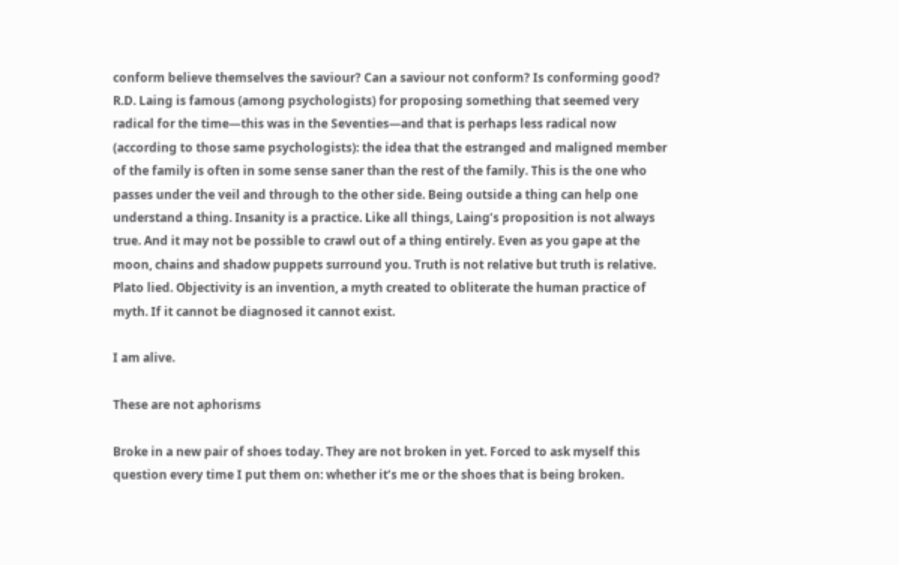conform believe themselves the saviour? Can a saviour not conform? Is conforming good? R.D. Laing is famous (among psychologists) for proposing something that seemed very radical for the time—this was in the Seventies—and that is perhaps less radical now (according to those same psychologists): the idea that the estranged and maligned member of the family is often in some sense saner than the rest of the family. This is the one who passes under the veil and through to the other side. Being outside a thing can help one understand a thing. Insanity is a practice. Like all things, Laing’s proposition is not always true. And it may not be possible to crawl out of a thing entirely. Even as you gape at the moon, chains and shadow puppets surround you. Truth is not relative but truth is relative. Plato lied. Objectivity is an invention, a myth created to obliterate the human practice of myth. If it cannot be diagnosed it cannot exist.

I am alive.

These are not aphorisms

Broke in a new pair of shoes today. They are not broken in yet. Forced to ask myself this question every time I put them on: whether it’s me or the shoes that is being broken.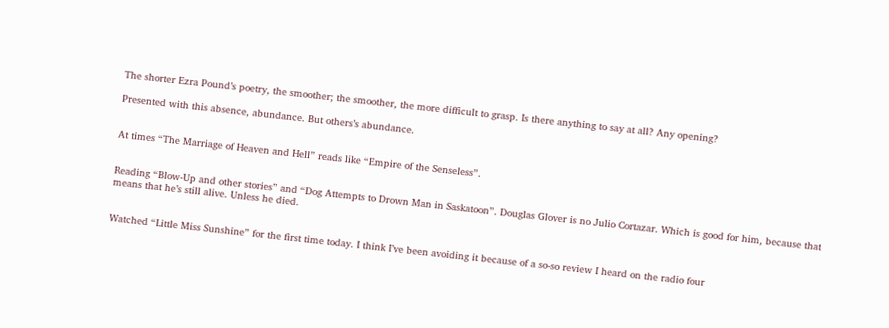The shorter Ezra Pound’s poetry, the smoother; the smoother, the more difficult to grasp. Is there anything to say at all? Any opening?

Presented with this absence, abundance. But others’s abundance.


At times “The Marriage of Heaven and Hell” reads like “Empire of the Senseless”.


Reading “Blow-Up and other stories” and “Dog Attempts to Drown Man in Saskatoon”. Douglas Glover is no Julio Cortazar. Which is good for him, because that means that he’s still alive. Unless he died.


Watched “Little Miss Sunshine” for the first time today. I think I’ve been avoiding it because of a so-so review I heard on the radio four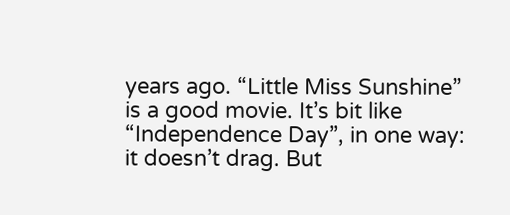years ago. “Little Miss Sunshine” is a good movie. It’s bit like “Independence Day”, in one way: it doesn’t drag. But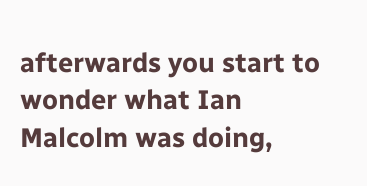afterwards you start to wonder what Ian Malcolm was doing,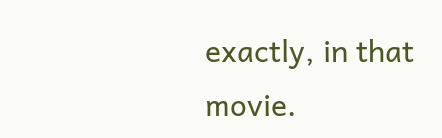exactly, in that movie.